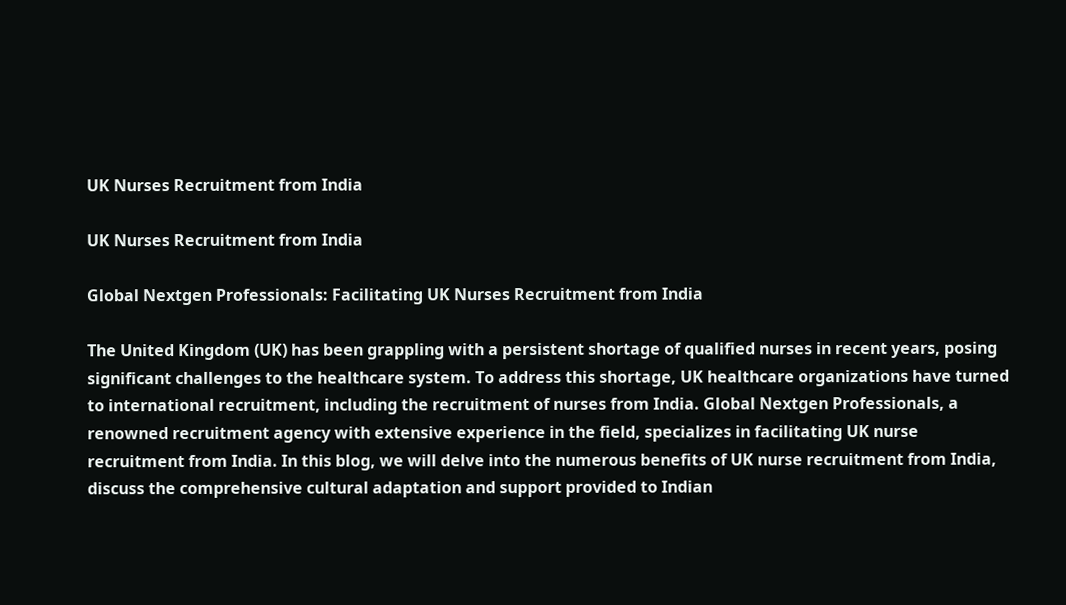UK Nurses Recruitment from India

UK Nurses Recruitment from India

Global Nextgen Professionals: Facilitating UK Nurses Recruitment from India

The United Kingdom (UK) has been grappling with a persistent shortage of qualified nurses in recent years, posing significant challenges to the healthcare system. To address this shortage, UK healthcare organizations have turned to international recruitment, including the recruitment of nurses from India. Global Nextgen Professionals, a renowned recruitment agency with extensive experience in the field, specializes in facilitating UK nurse recruitment from India. In this blog, we will delve into the numerous benefits of UK nurse recruitment from India, discuss the comprehensive cultural adaptation and support provided to Indian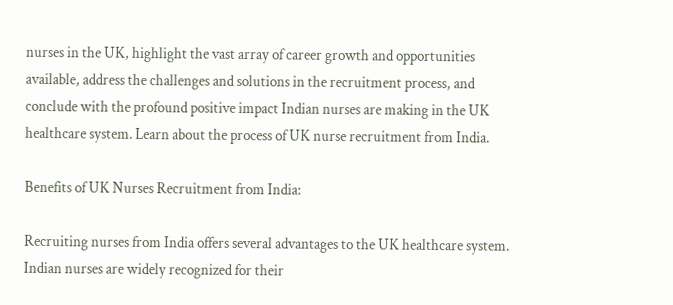nurses in the UK, highlight the vast array of career growth and opportunities available, address the challenges and solutions in the recruitment process, and conclude with the profound positive impact Indian nurses are making in the UK healthcare system. Learn about the process of UK nurse recruitment from India.

Benefits of UK Nurses Recruitment from India:

Recruiting nurses from India offers several advantages to the UK healthcare system. Indian nurses are widely recognized for their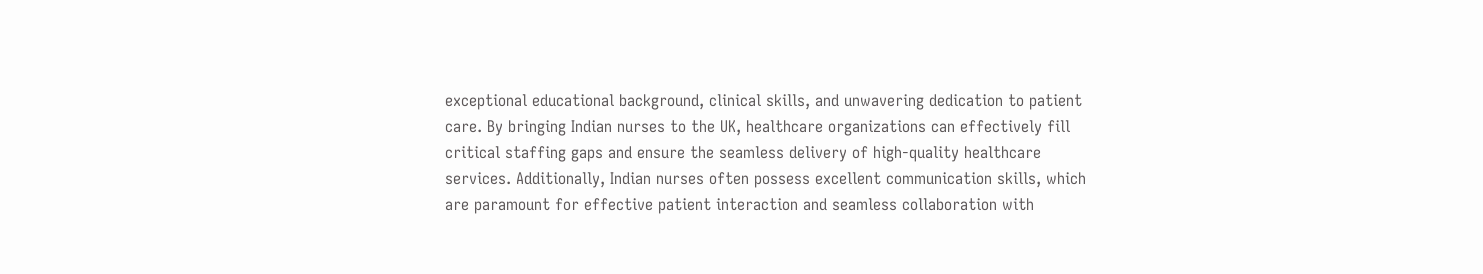exceptional educational background, clinical skills, and unwavering dedication to patient care. By bringing Indian nurses to the UK, healthcare organizations can effectively fill critical staffing gaps and ensure the seamless delivery of high-quality healthcare services. Additionally, Indian nurses often possess excellent communication skills, which are paramount for effective patient interaction and seamless collaboration with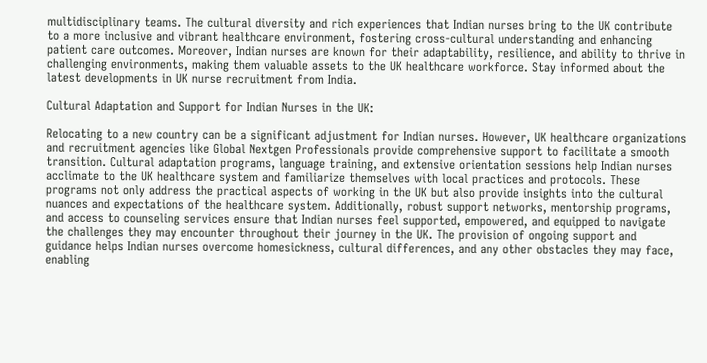multidisciplinary teams. The cultural diversity and rich experiences that Indian nurses bring to the UK contribute to a more inclusive and vibrant healthcare environment, fostering cross-cultural understanding and enhancing patient care outcomes. Moreover, Indian nurses are known for their adaptability, resilience, and ability to thrive in challenging environments, making them valuable assets to the UK healthcare workforce. Stay informed about the latest developments in UK nurse recruitment from India.

Cultural Adaptation and Support for Indian Nurses in the UK:

Relocating to a new country can be a significant adjustment for Indian nurses. However, UK healthcare organizations and recruitment agencies like Global Nextgen Professionals provide comprehensive support to facilitate a smooth transition. Cultural adaptation programs, language training, and extensive orientation sessions help Indian nurses acclimate to the UK healthcare system and familiarize themselves with local practices and protocols. These programs not only address the practical aspects of working in the UK but also provide insights into the cultural nuances and expectations of the healthcare system. Additionally, robust support networks, mentorship programs, and access to counseling services ensure that Indian nurses feel supported, empowered, and equipped to navigate the challenges they may encounter throughout their journey in the UK. The provision of ongoing support and guidance helps Indian nurses overcome homesickness, cultural differences, and any other obstacles they may face, enabling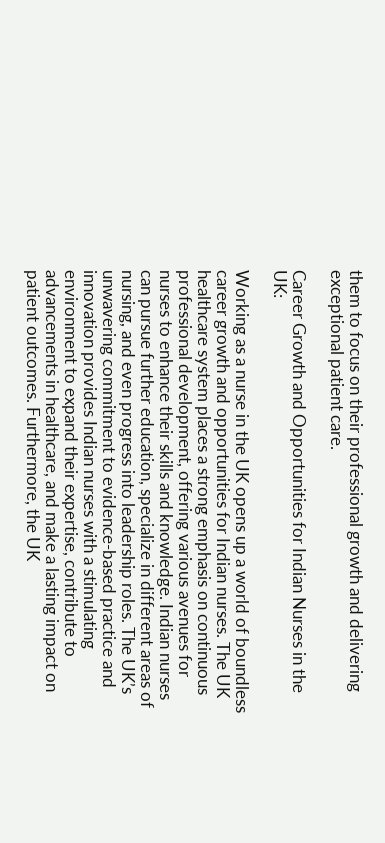them to focus on their professional growth and delivering exceptional patient care.

Career Growth and Opportunities for Indian Nurses in the UK:

Working as a nurse in the UK opens up a world of boundless career growth and opportunities for Indian nurses. The UK healthcare system places a strong emphasis on continuous professional development, offering various avenues for nurses to enhance their skills and knowledge. Indian nurses can pursue further education, specialize in different areas of nursing, and even progress into leadership roles. The UK’s unwavering commitment to evidence-based practice and innovation provides Indian nurses with a stimulating environment to expand their expertise, contribute to advancements in healthcare, and make a lasting impact on patient outcomes. Furthermore, the UK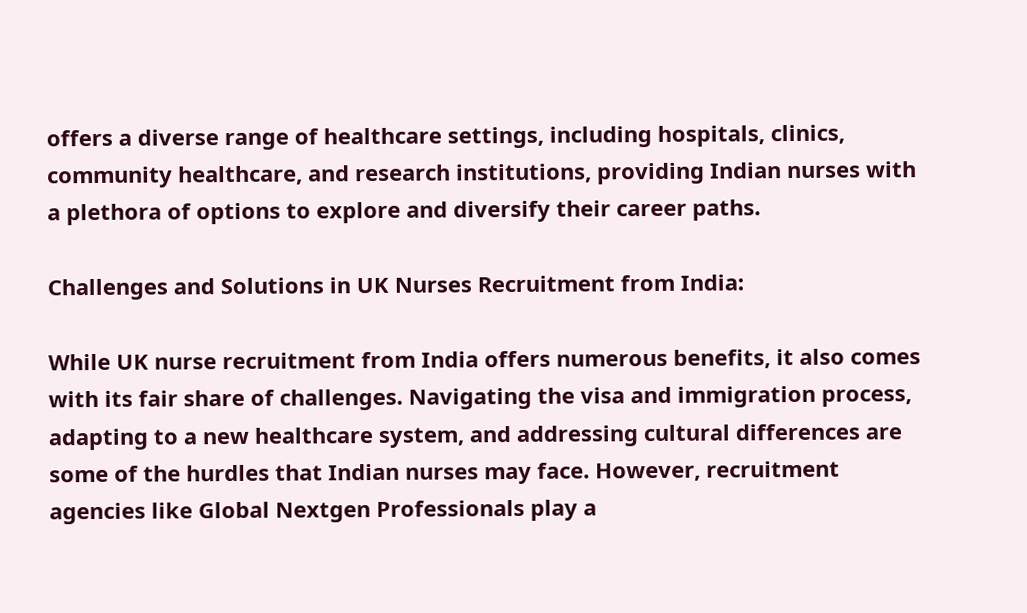offers a diverse range of healthcare settings, including hospitals, clinics, community healthcare, and research institutions, providing Indian nurses with a plethora of options to explore and diversify their career paths.

Challenges and Solutions in UK Nurses Recruitment from India:

While UK nurse recruitment from India offers numerous benefits, it also comes with its fair share of challenges. Navigating the visa and immigration process, adapting to a new healthcare system, and addressing cultural differences are some of the hurdles that Indian nurses may face. However, recruitment agencies like Global Nextgen Professionals play a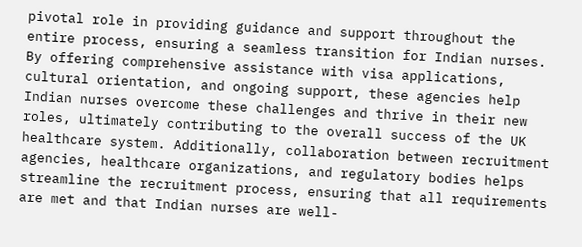pivotal role in providing guidance and support throughout the entire process, ensuring a seamless transition for Indian nurses. By offering comprehensive assistance with visa applications, cultural orientation, and ongoing support, these agencies help Indian nurses overcome these challenges and thrive in their new roles, ultimately contributing to the overall success of the UK healthcare system. Additionally, collaboration between recruitment agencies, healthcare organizations, and regulatory bodies helps streamline the recruitment process, ensuring that all requirements are met and that Indian nurses are well-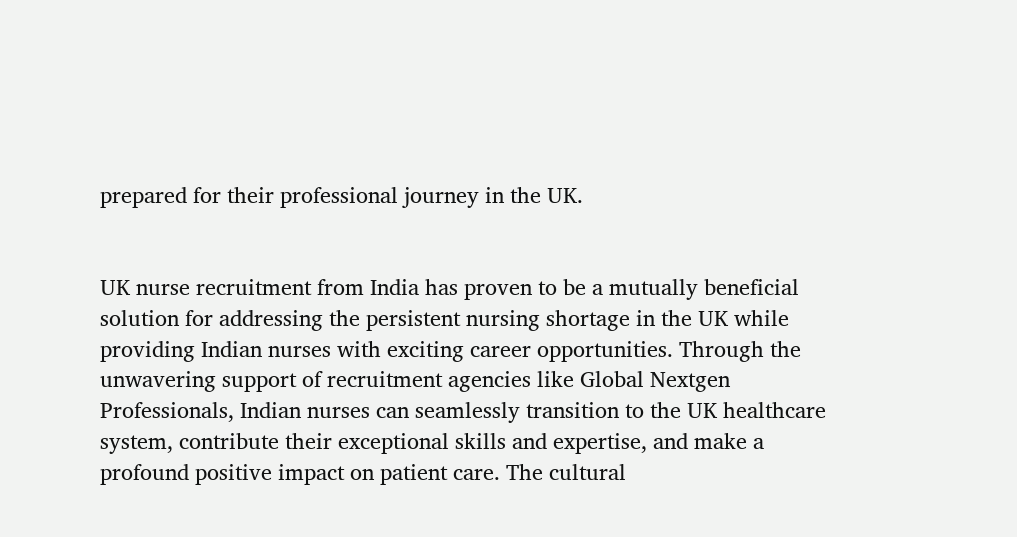prepared for their professional journey in the UK.


UK nurse recruitment from India has proven to be a mutually beneficial solution for addressing the persistent nursing shortage in the UK while providing Indian nurses with exciting career opportunities. Through the unwavering support of recruitment agencies like Global Nextgen Professionals, Indian nurses can seamlessly transition to the UK healthcare system, contribute their exceptional skills and expertise, and make a profound positive impact on patient care. The cultural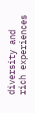diversity and rich experiences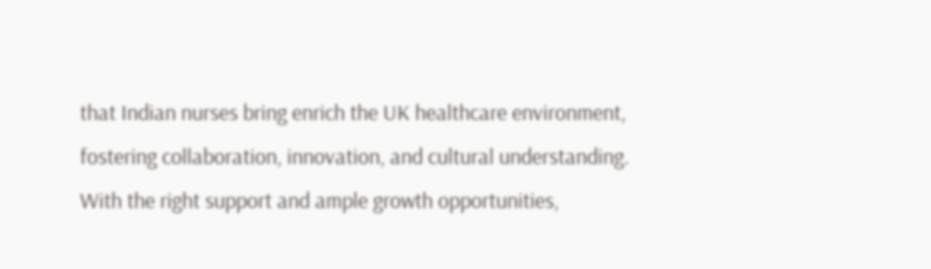that Indian nurses bring enrich the UK healthcare environment, fostering collaboration, innovation, and cultural understanding. With the right support and ample growth opportunities,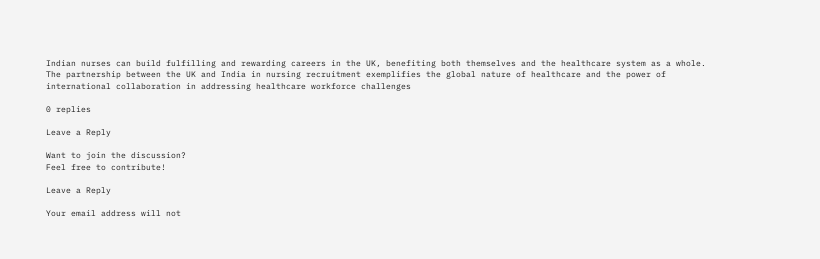Indian nurses can build fulfilling and rewarding careers in the UK, benefiting both themselves and the healthcare system as a whole. The partnership between the UK and India in nursing recruitment exemplifies the global nature of healthcare and the power of international collaboration in addressing healthcare workforce challenges

0 replies

Leave a Reply

Want to join the discussion?
Feel free to contribute!

Leave a Reply

Your email address will not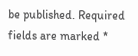be published. Required fields are marked *